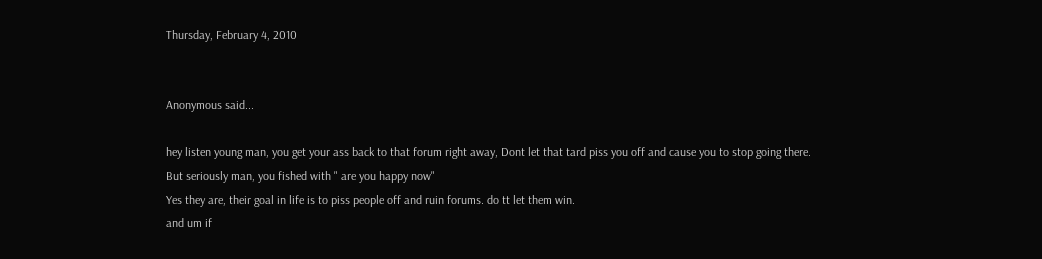Thursday, February 4, 2010


Anonymous said...

hey listen young man, you get your ass back to that forum right away, Dont let that tard piss you off and cause you to stop going there.
But seriously man, you fished with " are you happy now"
Yes they are, their goal in life is to piss people off and ruin forums. do tt let them win.
and um if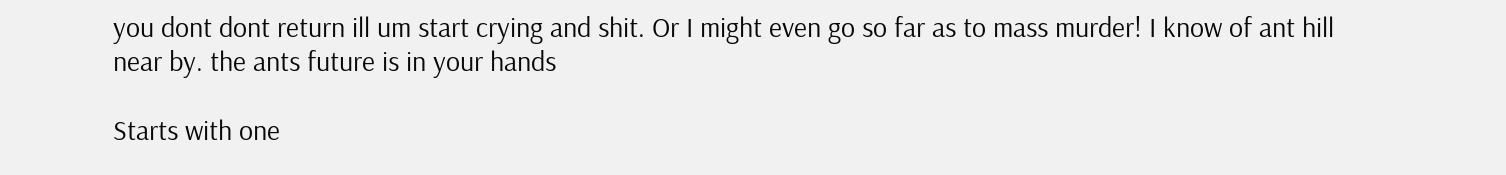you dont dont return ill um start crying and shit. Or I might even go so far as to mass murder! I know of ant hill near by. the ants future is in your hands

Starts with one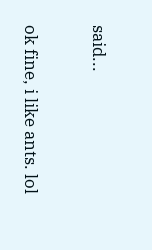said...

ok fine, i like ants. lol